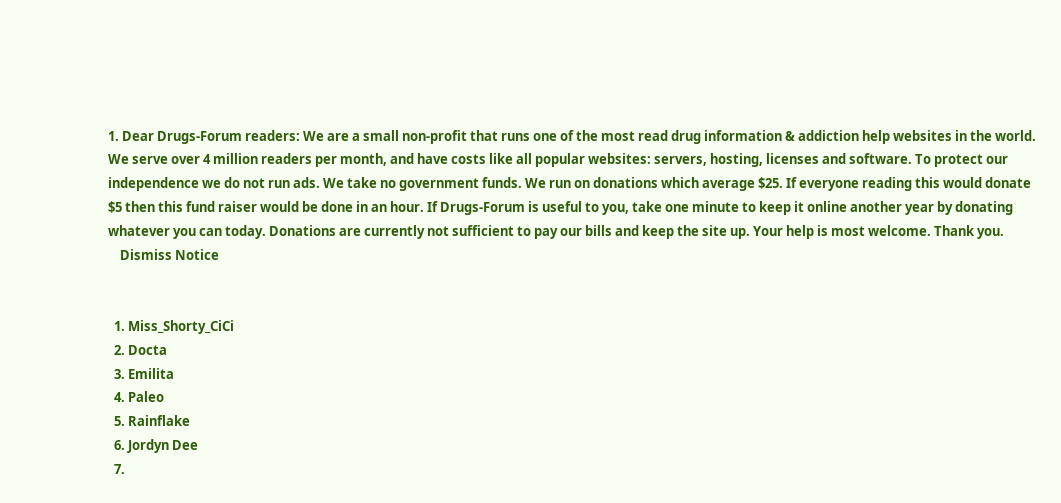1. Dear Drugs-Forum readers: We are a small non-profit that runs one of the most read drug information & addiction help websites in the world. We serve over 4 million readers per month, and have costs like all popular websites: servers, hosting, licenses and software. To protect our independence we do not run ads. We take no government funds. We run on donations which average $25. If everyone reading this would donate $5 then this fund raiser would be done in an hour. If Drugs-Forum is useful to you, take one minute to keep it online another year by donating whatever you can today. Donations are currently not sufficient to pay our bills and keep the site up. Your help is most welcome. Thank you.
    Dismiss Notice


  1. Miss_Shorty_CiCi
  2. Docta
  3. Emilita
  4. Paleo
  5. Rainflake
  6. Jordyn Dee
  7.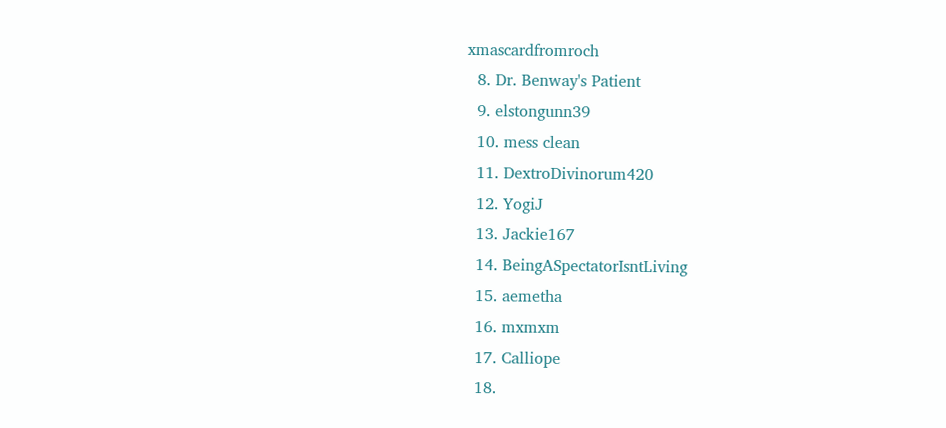xmascardfromroch
  8. Dr. Benway's Patient
  9. elstongunn39
  10. mess clean
  11. DextroDivinorum420
  12. YogiJ
  13. Jackie167
  14. BeingASpectatorIsntLiving
  15. aemetha
  16. mxmxm
  17. Calliope
  18.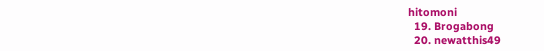hitomoni
  19. Brogabong
  20. newatthis49